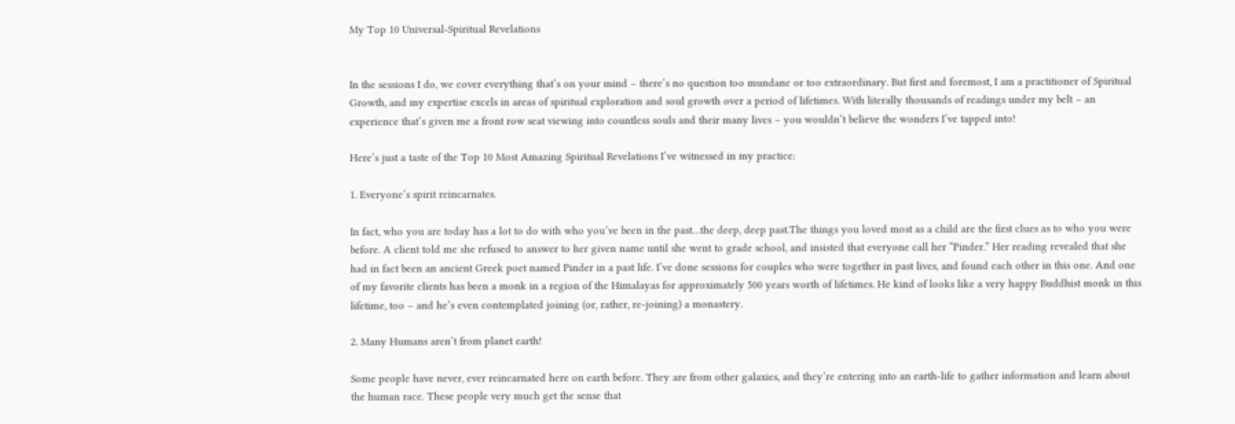My Top 10 Universal-Spiritual Revelations


In the sessions I do, we cover everything that’s on your mind – there’s no question too mundane or too extraordinary. But first and foremost, I am a practitioner of Spiritual Growth, and my expertise excels in areas of spiritual exploration and soul growth over a period of lifetimes. With literally thousands of readings under my belt – an experience that’s given me a front row seat viewing into countless souls and their many lives – you wouldn’t believe the wonders I’ve tapped into!

Here’s just a taste of the Top 10 Most Amazing Spiritual Revelations I’ve witnessed in my practice:

1. Everyone’s spirit reincarnates.

In fact, who you are today has a lot to do with who you’ve been in the past…the deep, deep past.The things you loved most as a child are the first clues as to who you were before. A client told me she refused to answer to her given name until she went to grade school, and insisted that everyone call her “Pinder.” Her reading revealed that she had in fact been an ancient Greek poet named Pinder in a past life. I’ve done sessions for couples who were together in past lives, and found each other in this one. And one of my favorite clients has been a monk in a region of the Himalayas for approximately 500 years worth of lifetimes. He kind of looks like a very happy Buddhist monk in this lifetime, too – and he’s even contemplated joining (or, rather, re-joining) a monastery.

2. Many Humans aren’t from planet earth!

Some people have never, ever reincarnated here on earth before. They are from other galaxies, and they’re entering into an earth-life to gather information and learn about the human race. These people very much get the sense that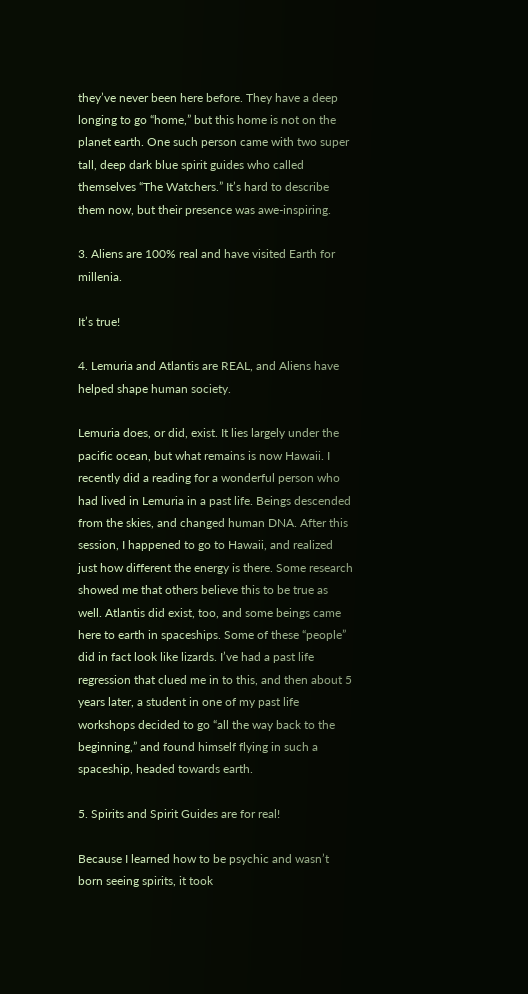they’ve never been here before. They have a deep longing to go “home,” but this home is not on the planet earth. One such person came with two super tall, deep dark blue spirit guides who called themselves “The Watchers.” It’s hard to describe them now, but their presence was awe-inspiring.

3. Aliens are 100% real and have visited Earth for millenia.

It’s true!

4. Lemuria and Atlantis are REAL, and Aliens have helped shape human society.

Lemuria does, or did, exist. It lies largely under the pacific ocean, but what remains is now Hawaii. I recently did a reading for a wonderful person who had lived in Lemuria in a past life. Beings descended from the skies, and changed human DNA. After this session, I happened to go to Hawaii, and realized just how different the energy is there. Some research showed me that others believe this to be true as well. Atlantis did exist, too, and some beings came here to earth in spaceships. Some of these “people” did in fact look like lizards. I’ve had a past life regression that clued me in to this, and then about 5 years later, a student in one of my past life workshops decided to go “all the way back to the beginning,” and found himself flying in such a spaceship, headed towards earth.

5. Spirits and Spirit Guides are for real!

Because I learned how to be psychic and wasn’t born seeing spirits, it took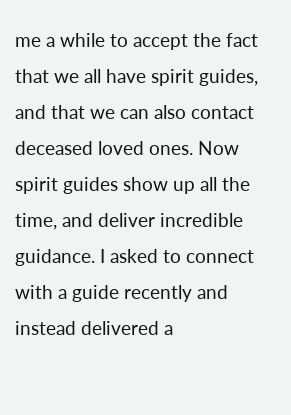me a while to accept the fact that we all have spirit guides, and that we can also contact deceased loved ones. Now spirit guides show up all the time, and deliver incredible guidance. I asked to connect with a guide recently and instead delivered a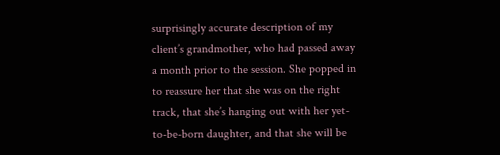surprisingly accurate description of my client’s grandmother, who had passed away a month prior to the session. She popped in to reassure her that she was on the right track, that she’s hanging out with her yet-to-be-born daughter, and that she will be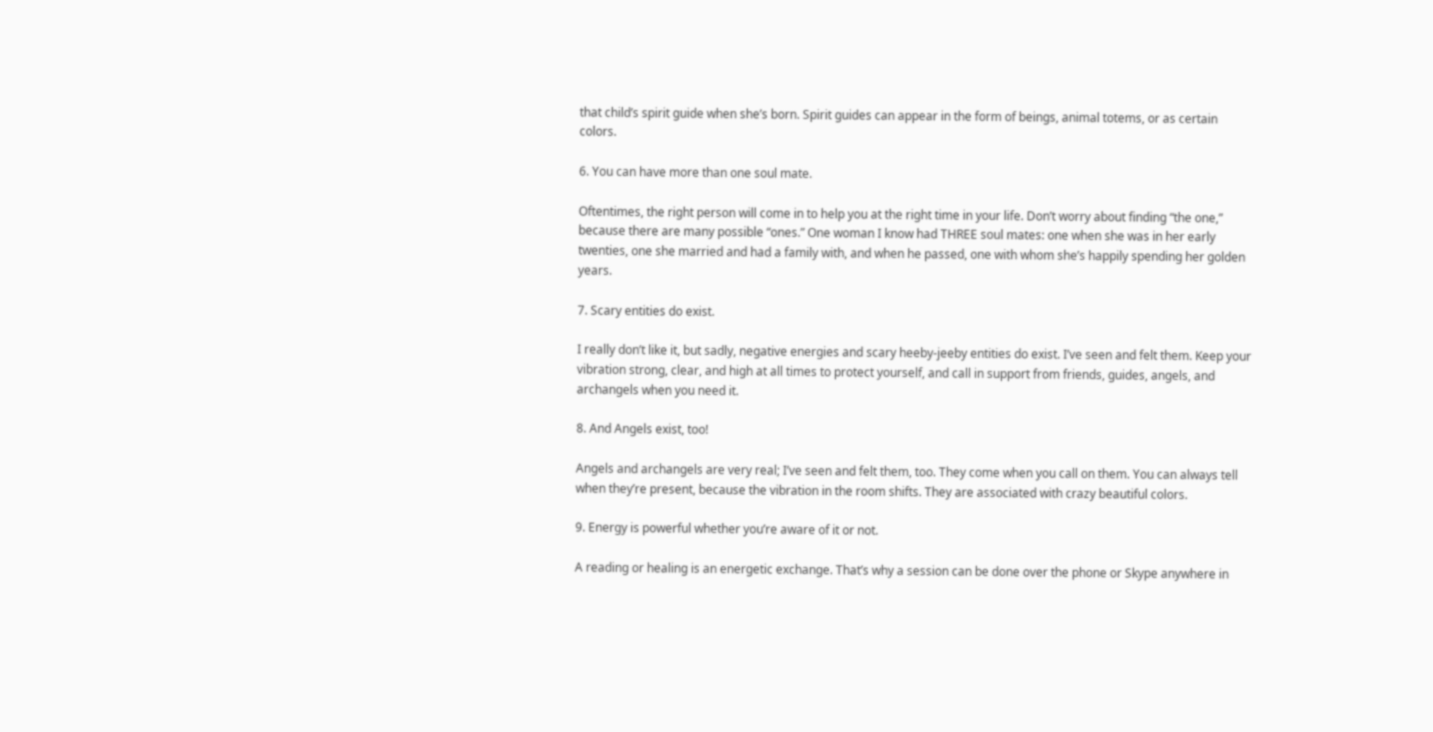that child’s spirit guide when she’s born. Spirit guides can appear in the form of beings, animal totems, or as certain colors.

6. You can have more than one soul mate.

Oftentimes, the right person will come in to help you at the right time in your life. Don’t worry about finding “the one,” because there are many possible “ones.” One woman I know had THREE soul mates: one when she was in her early twenties, one she married and had a family with, and when he passed, one with whom she’s happily spending her golden years.

7. Scary entities do exist.

I really don’t like it, but sadly, negative energies and scary heeby-jeeby entities do exist. I’ve seen and felt them. Keep your vibration strong, clear, and high at all times to protect yourself, and call in support from friends, guides, angels, and archangels when you need it.

8. And Angels exist, too!

Angels and archangels are very real; I’ve seen and felt them, too. They come when you call on them. You can always tell when they’re present, because the vibration in the room shifts. They are associated with crazy beautiful colors.

9. Energy is powerful whether you’re aware of it or not.

A reading or healing is an energetic exchange. That’s why a session can be done over the phone or Skype anywhere in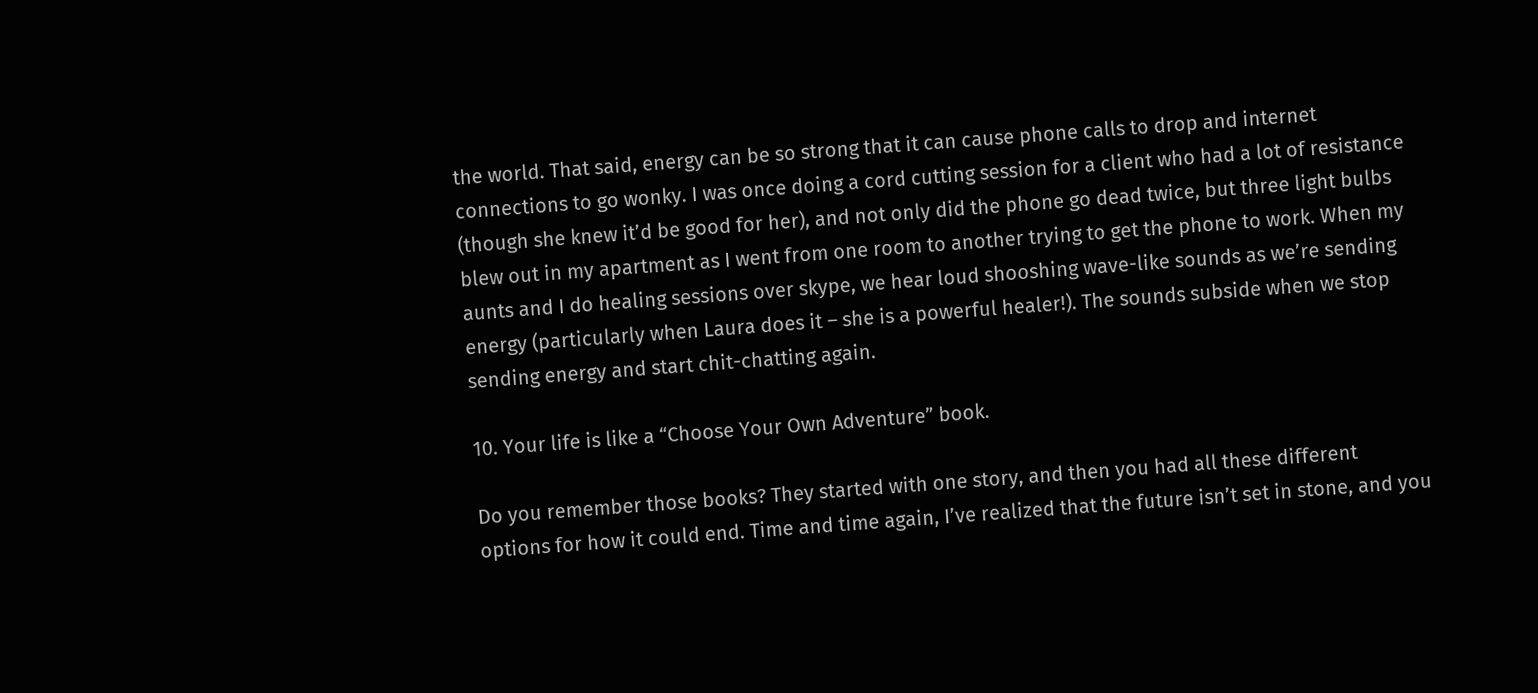the world. That said, energy can be so strong that it can cause phone calls to drop and internet connections to go wonky. I was once doing a cord cutting session for a client who had a lot of resistance (though she knew it’d be good for her), and not only did the phone go dead twice, but three light bulbs blew out in my apartment as I went from one room to another trying to get the phone to work. When my aunts and I do healing sessions over skype, we hear loud shooshing wave-like sounds as we’re sending energy (particularly when Laura does it – she is a powerful healer!). The sounds subside when we stop sending energy and start chit-chatting again.

10. Your life is like a “Choose Your Own Adventure” book.

Do you remember those books? They started with one story, and then you had all these different options for how it could end. Time and time again, I’ve realized that the future isn’t set in stone, and you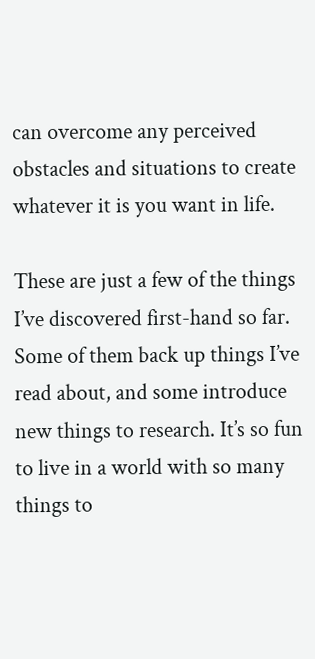can overcome any perceived obstacles and situations to create whatever it is you want in life.

These are just a few of the things I’ve discovered first-hand so far. Some of them back up things I’ve read about, and some introduce new things to research. It’s so fun to live in a world with so many things to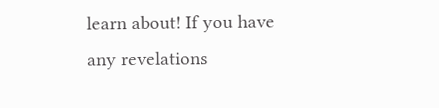learn about! If you have any revelations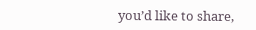you’d like to share,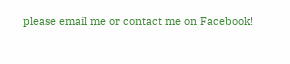please email me or contact me on Facebook!